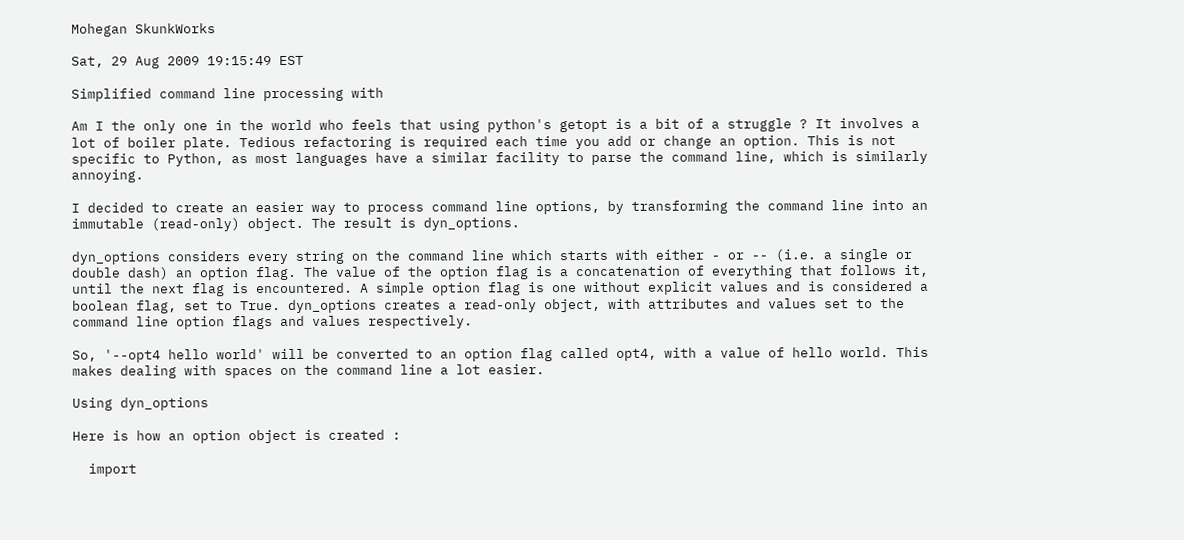Mohegan SkunkWorks

Sat, 29 Aug 2009 19:15:49 EST

Simplified command line processing with

Am I the only one in the world who feels that using python's getopt is a bit of a struggle ? It involves a lot of boiler plate. Tedious refactoring is required each time you add or change an option. This is not specific to Python, as most languages have a similar facility to parse the command line, which is similarly annoying.

I decided to create an easier way to process command line options, by transforming the command line into an immutable (read-only) object. The result is dyn_options.

dyn_options considers every string on the command line which starts with either - or -- (i.e. a single or double dash) an option flag. The value of the option flag is a concatenation of everything that follows it, until the next flag is encountered. A simple option flag is one without explicit values and is considered a boolean flag, set to True. dyn_options creates a read-only object, with attributes and values set to the command line option flags and values respectively.

So, '--opt4 hello world' will be converted to an option flag called opt4, with a value of hello world. This makes dealing with spaces on the command line a lot easier.

Using dyn_options

Here is how an option object is created :

  import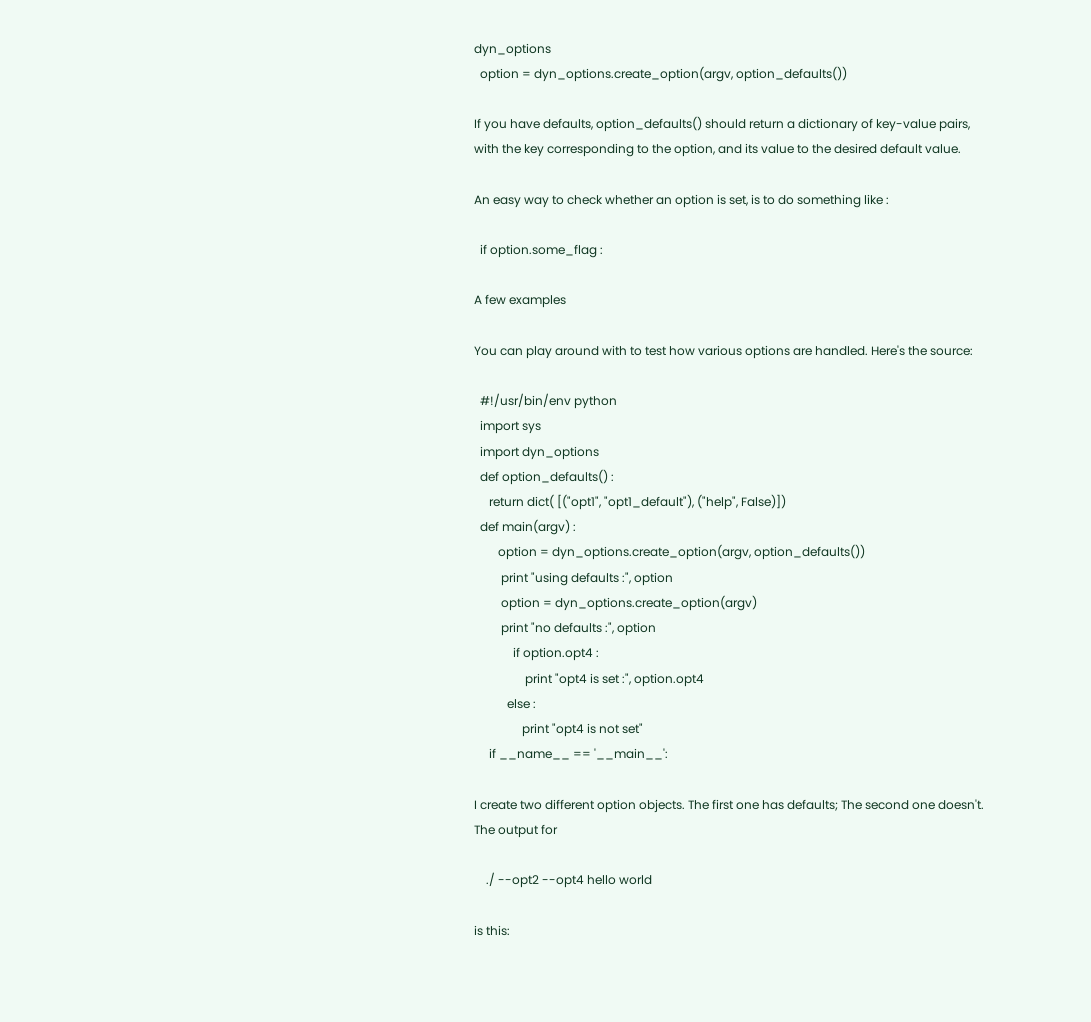dyn_options
  option = dyn_options.create_option(argv, option_defaults())

If you have defaults, option_defaults() should return a dictionary of key-value pairs, with the key corresponding to the option, and its value to the desired default value.

An easy way to check whether an option is set, is to do something like :

  if option.some_flag :

A few examples

You can play around with to test how various options are handled. Here's the source:

  #!/usr/bin/env python
  import sys
  import dyn_options
  def option_defaults() :
     return dict( [("opt1", "opt1_default"), ("help", False)])
  def main(argv) :
        option = dyn_options.create_option(argv, option_defaults())
         print "using defaults :", option
         option = dyn_options.create_option(argv)
         print "no defaults :", option
             if option.opt4 :
                 print "opt4 is set :", option.opt4
           else :
                print "opt4 is not set"
     if __name__ == '__main__':

I create two different option objects. The first one has defaults; The second one doesn't. The output for

    ./ --opt2 --opt4 hello world

is this: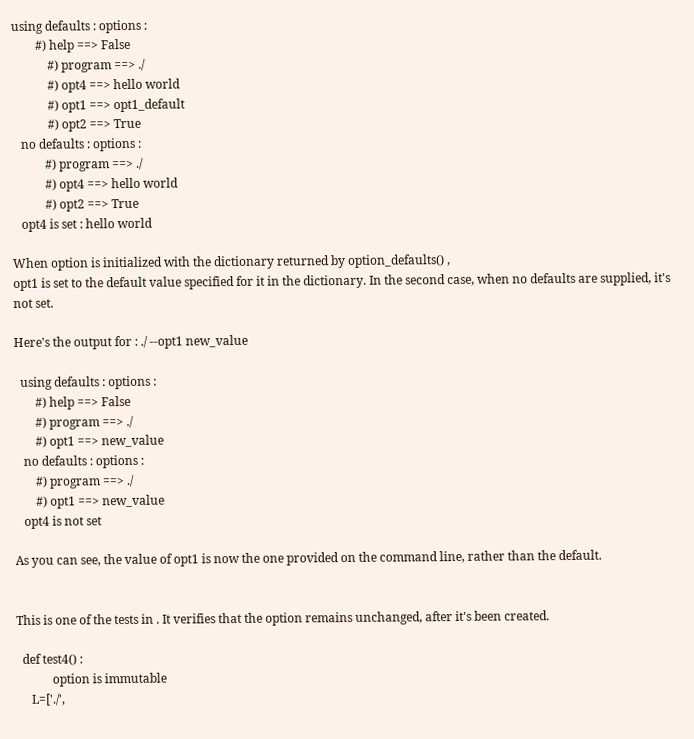using defaults : options :
        #) help ==> False
            #) program ==> ./
            #) opt4 ==> hello world
            #) opt1 ==> opt1_default
            #) opt2 ==> True
   no defaults : options :
           #) program ==> ./
           #) opt4 ==> hello world
           #) opt2 ==> True
   opt4 is set : hello world

When option is initialized with the dictionary returned by option_defaults() ,
opt1 is set to the default value specified for it in the dictionary. In the second case, when no defaults are supplied, it's not set.

Here's the output for : ./ --opt1 new_value

  using defaults : options :
       #) help ==> False
       #) program ==> ./
       #) opt1 ==> new_value
   no defaults : options :
       #) program ==> ./
       #) opt1 ==> new_value
   opt4 is not set

As you can see, the value of opt1 is now the one provided on the command line, rather than the default.


This is one of the tests in . It verifies that the option remains unchanged, after it's been created.

  def test4() :
            option is immutable
     L=['./',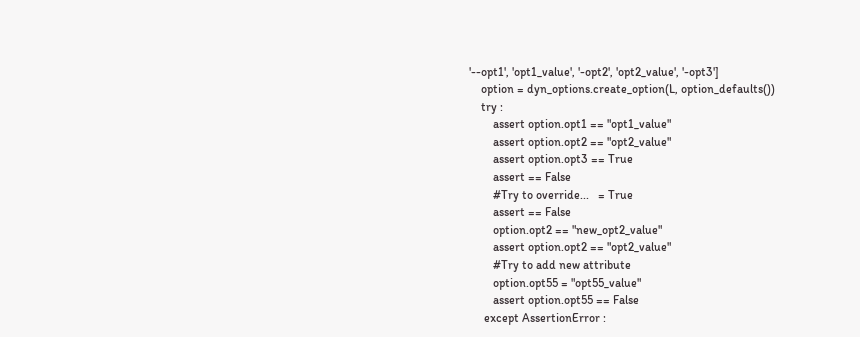'--opt1', 'opt1_value', '-opt2', 'opt2_value', '-opt3']
    option = dyn_options.create_option(L, option_defaults())
    try :
        assert option.opt1 == "opt1_value"
        assert option.opt2 == "opt2_value"
        assert option.opt3 == True
        assert == False
        #Try to override...   = True
        assert == False
        option.opt2 == "new_opt2_value"
        assert option.opt2 == "opt2_value"
        #Try to add new attribute
        option.opt55 = "opt55_value"
        assert option.opt55 == False
     except AssertionError :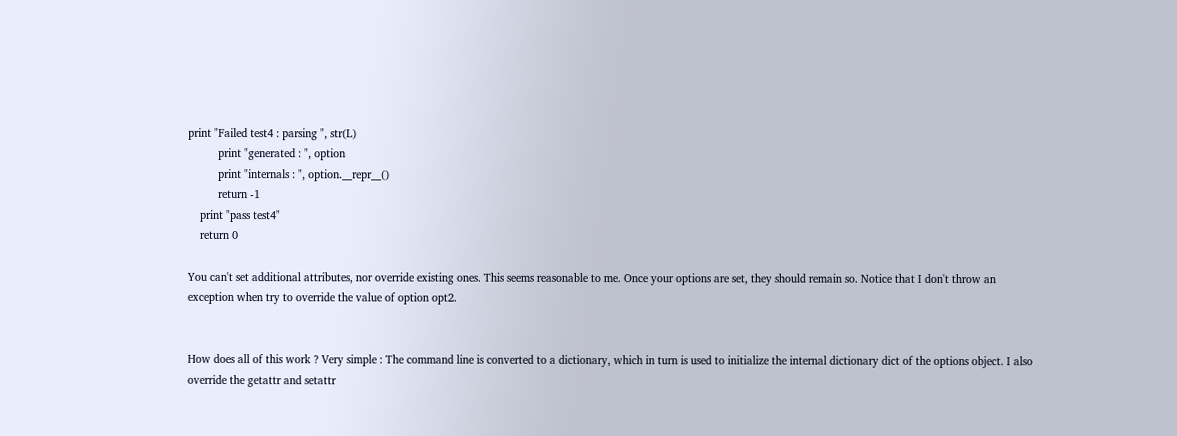print "Failed test4 : parsing ", str(L)
          print "generated : ", option
          print "internals : ", option.__repr__()
          return -1
    print "pass test4"
    return 0

You can't set additional attributes, nor override existing ones. This seems reasonable to me. Once your options are set, they should remain so. Notice that I don't throw an exception when try to override the value of option opt2.


How does all of this work ? Very simple : The command line is converted to a dictionary, which in turn is used to initialize the internal dictionary dict of the options object. I also override the getattr and setattr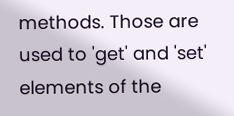methods. Those are used to 'get' and 'set' elements of the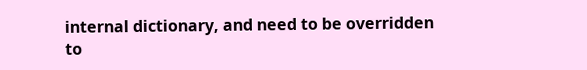internal dictionary, and need to be overridden to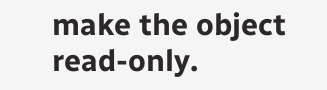make the object read-only.